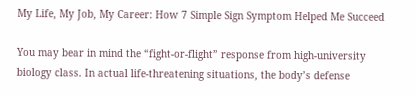My Life, My Job, My Career: How 7 Simple Sign Symptom Helped Me Succeed

You may bear in mind the “fight-or-flight” response from high-university biology class. In actual life-threatening situations, the body’s defense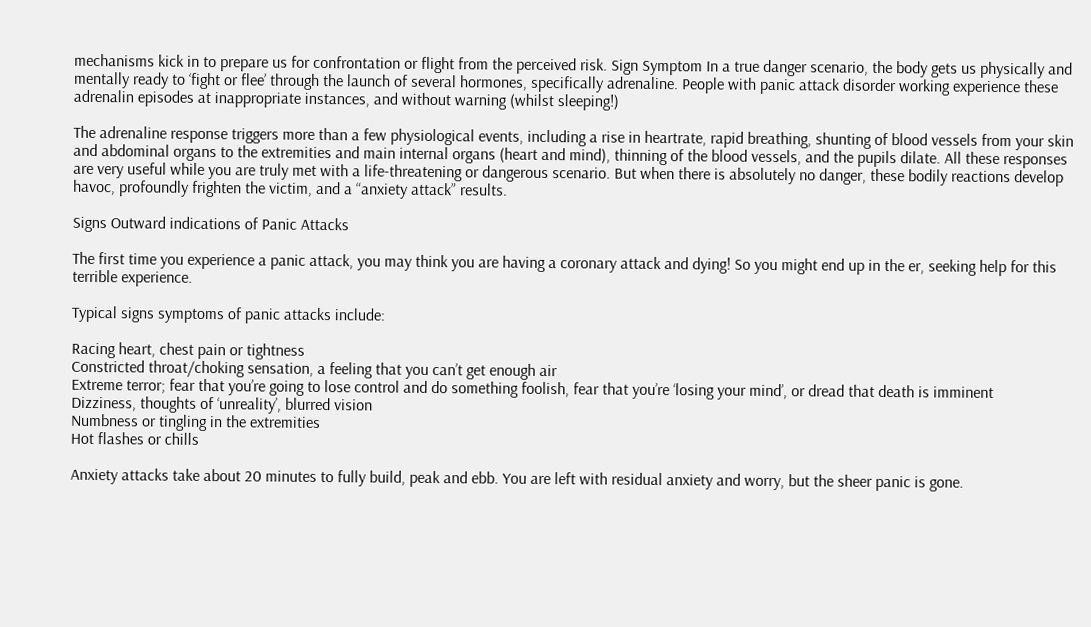mechanisms kick in to prepare us for confrontation or flight from the perceived risk. Sign Symptom In a true danger scenario, the body gets us physically and mentally ready to ‘fight or flee’ through the launch of several hormones, specifically adrenaline. People with panic attack disorder working experience these adrenalin episodes at inappropriate instances, and without warning (whilst sleeping!)

The adrenaline response triggers more than a few physiological events, including a rise in heartrate, rapid breathing, shunting of blood vessels from your skin and abdominal organs to the extremities and main internal organs (heart and mind), thinning of the blood vessels, and the pupils dilate. All these responses are very useful while you are truly met with a life-threatening or dangerous scenario. But when there is absolutely no danger, these bodily reactions develop havoc, profoundly frighten the victim, and a “anxiety attack” results.

Signs Outward indications of Panic Attacks

The first time you experience a panic attack, you may think you are having a coronary attack and dying! So you might end up in the er, seeking help for this terrible experience.

Typical signs symptoms of panic attacks include:

Racing heart, chest pain or tightness
Constricted throat/choking sensation, a feeling that you can’t get enough air
Extreme terror; fear that you’re going to lose control and do something foolish, fear that you’re ‘losing your mind’, or dread that death is imminent
Dizziness, thoughts of ‘unreality’, blurred vision
Numbness or tingling in the extremities
Hot flashes or chills

Anxiety attacks take about 20 minutes to fully build, peak and ebb. You are left with residual anxiety and worry, but the sheer panic is gone.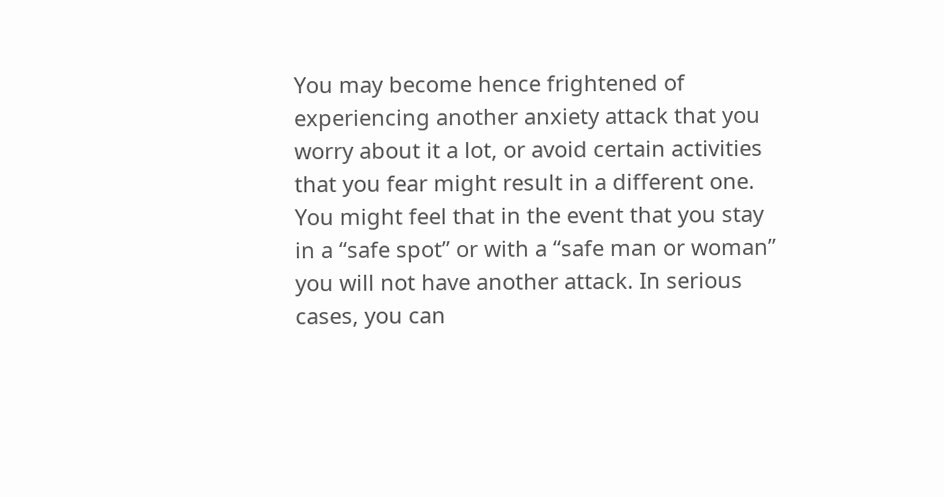You may become hence frightened of experiencing another anxiety attack that you worry about it a lot, or avoid certain activities that you fear might result in a different one. You might feel that in the event that you stay in a “safe spot” or with a “safe man or woman” you will not have another attack. In serious cases, you can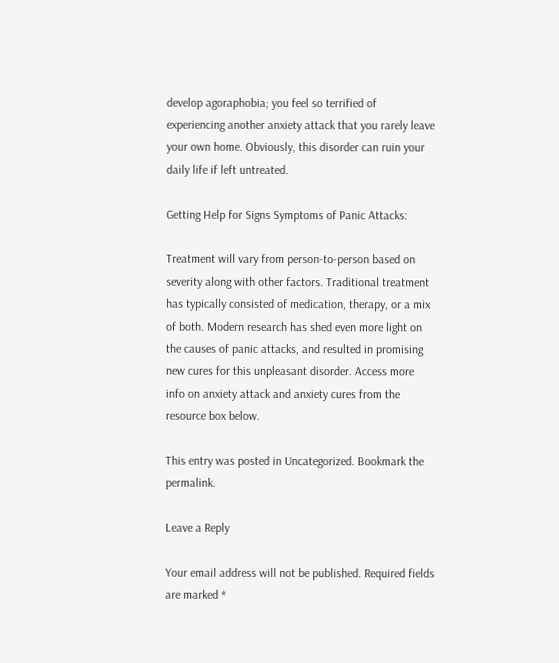develop agoraphobia; you feel so terrified of experiencing another anxiety attack that you rarely leave your own home. Obviously, this disorder can ruin your daily life if left untreated.

Getting Help for Signs Symptoms of Panic Attacks:

Treatment will vary from person-to-person based on severity along with other factors. Traditional treatment has typically consisted of medication, therapy, or a mix of both. Modern research has shed even more light on the causes of panic attacks, and resulted in promising new cures for this unpleasant disorder. Access more info on anxiety attack and anxiety cures from the resource box below.

This entry was posted in Uncategorized. Bookmark the permalink.

Leave a Reply

Your email address will not be published. Required fields are marked *